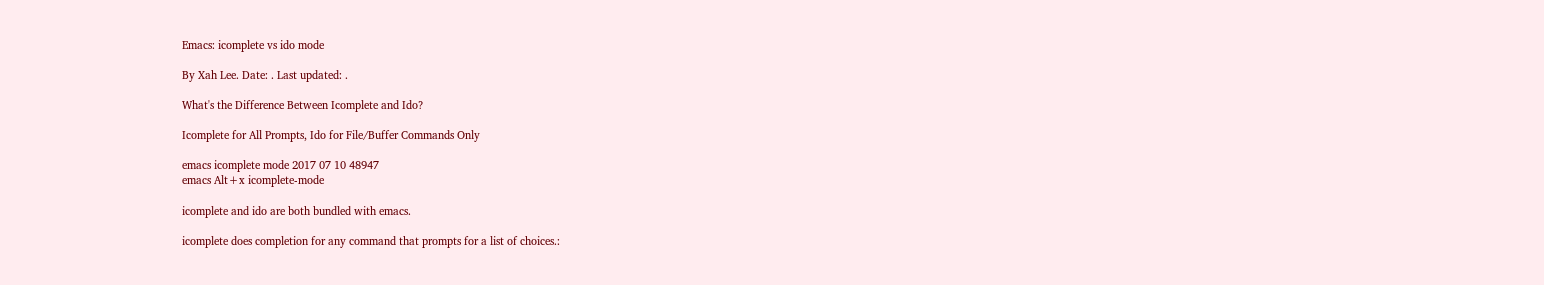Emacs: icomplete vs ido mode

By Xah Lee. Date: . Last updated: .

What's the Difference Between Icomplete and Ido?

Icomplete for All Prompts, Ido for File/Buffer Commands Only

emacs icomplete mode 2017 07 10 48947
emacs Alt+x icomplete-mode

icomplete and ido are both bundled with emacs.

icomplete does completion for any command that prompts for a list of choices.: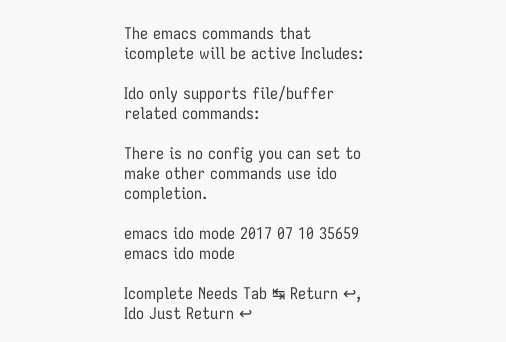The emacs commands that icomplete will be active Includes:

Ido only supports file/buffer related commands:

There is no config you can set to make other commands use ido completion.

emacs ido mode 2017 07 10 35659
emacs ido mode

Icomplete Needs Tab ↹ Return ↩, Ido Just Return ↩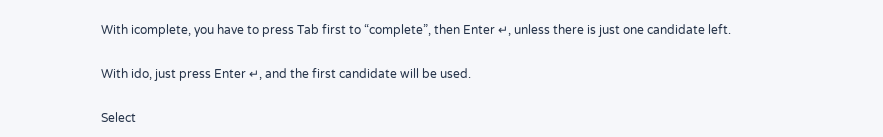With icomplete, you have to press Tab first to “complete”, then Enter ↵, unless there is just one candidate left.

With ido, just press Enter ↵, and the first candidate will be used.

Select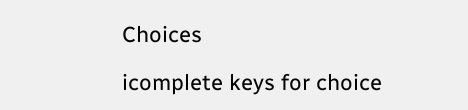Choices

icomplete keys for choice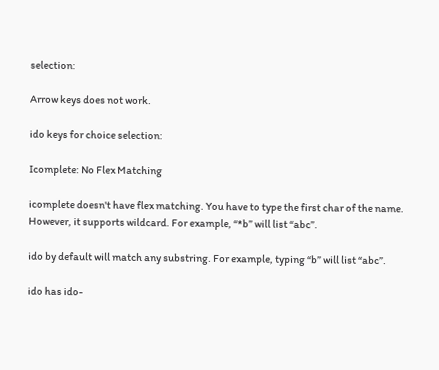selection:

Arrow keys does not work.

ido keys for choice selection:

Icomplete: No Flex Matching

icomplete doesn't have flex matching. You have to type the first char of the name. However, it supports wildcard. For example, “*b” will list “abc”.

ido by default will match any substring. For example, typing “b” will list “abc”.

ido has ido-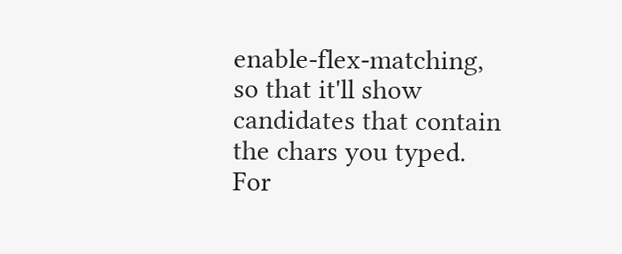enable-flex-matching, so that it'll show candidates that contain the chars you typed. For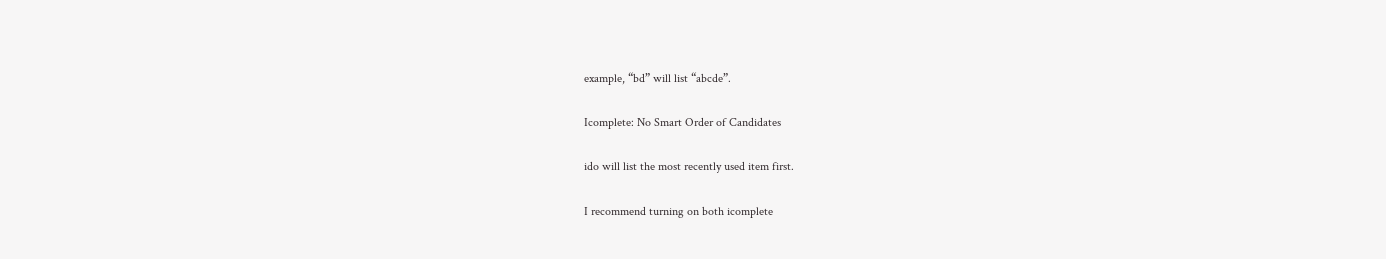example, “bd” will list “abcde”.

Icomplete: No Smart Order of Candidates

ido will list the most recently used item first.

I recommend turning on both icomplete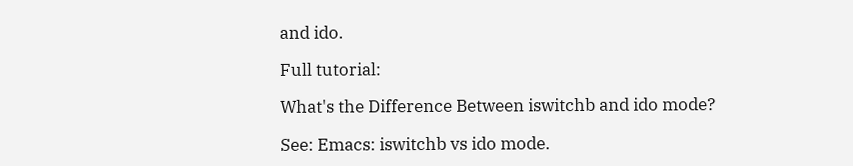and ido.

Full tutorial:

What's the Difference Between iswitchb and ido mode?

See: Emacs: iswitchb vs ido mode.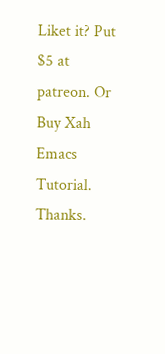Liket it? Put $5 at patreon. Or Buy Xah Emacs Tutorial. Thanks.